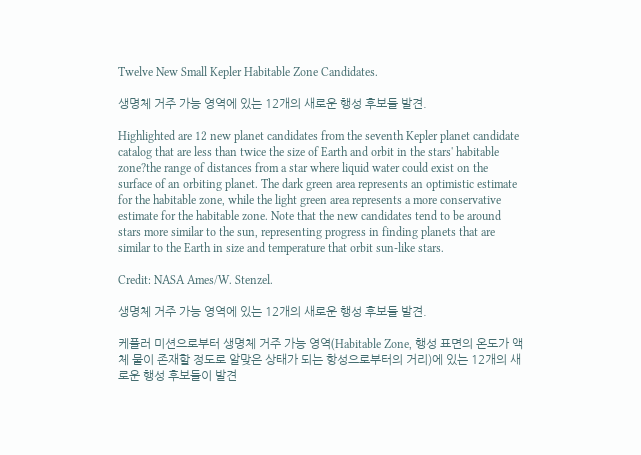Twelve New Small Kepler Habitable Zone Candidates.

생명체 거주 가능 영역에 있는 12개의 새로운 행성 후보들 발견.

Highlighted are 12 new planet candidates from the seventh Kepler planet candidate catalog that are less than twice the size of Earth and orbit in the stars' habitable zone?the range of distances from a star where liquid water could exist on the surface of an orbiting planet. The dark green area represents an optimistic estimate for the habitable zone, while the light green area represents a more conservative estimate for the habitable zone. Note that the new candidates tend to be around stars more similar to the sun, representing progress in finding planets that are similar to the Earth in size and temperature that orbit sun-like stars.

Credit: NASA Ames/W. Stenzel.

생명체 거주 가능 영역에 있는 12개의 새로운 행성 후보들 발견.

케플러 미션으로부터 생명체 거주 가능 영역(Habitable Zone, 행성 표면의 온도가 액체 물이 존재할 정도로 알맞은 상태가 되는 항성으로부터의 거리)에 있는 12개의 새로운 행성 후보들이 발견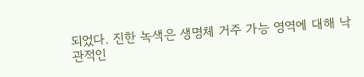되었다. 진한 녹색은 생명체 거주 가능 영역에 대해 낙관적인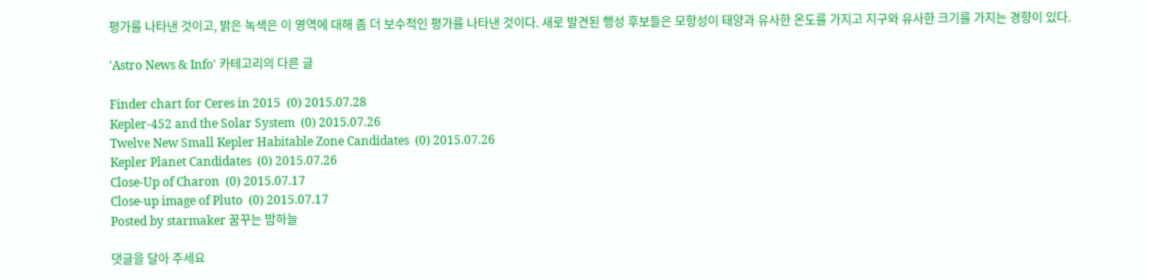평가를 나타낸 것이고, 밝은 녹색은 이 영역에 대해 좀 더 보수적인 평가를 나타낸 것이다. 새로 발견된 행성 후보들은 모항성이 태양과 유사한 온도를 가지고 지구와 유사한 크기를 가지는 경향이 있다.

'Astro News & Info' 카테고리의 다른 글

Finder chart for Ceres in 2015  (0) 2015.07.28
Kepler-452 and the Solar System  (0) 2015.07.26
Twelve New Small Kepler Habitable Zone Candidates  (0) 2015.07.26
Kepler Planet Candidates  (0) 2015.07.26
Close-Up of Charon  (0) 2015.07.17
Close-up image of Pluto  (0) 2015.07.17
Posted by starmaker 꿈꾸는 밤하늘

댓글을 달아 주세요